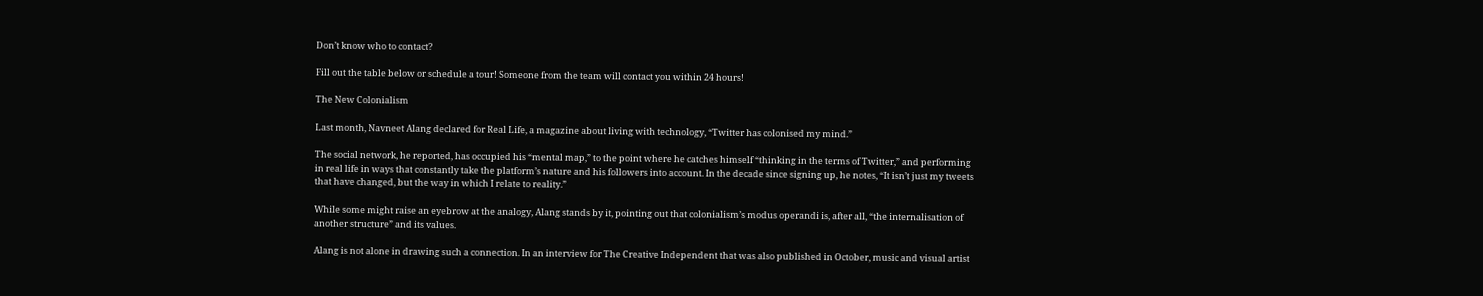Don’t know who to contact?

Fill out the table below or schedule a tour! Someone from the team will contact you within 24 hours!

The New Colonialism

Last month, Navneet Alang declared for Real Life, a magazine about living with technology, “Twitter has colonised my mind.”

The social network, he reported, has occupied his “mental map,” to the point where he catches himself “thinking in the terms of Twitter,” and performing in real life in ways that constantly take the platform’s nature and his followers into account. In the decade since signing up, he notes, “It isn’t just my tweets that have changed, but the way in which I relate to reality.”

While some might raise an eyebrow at the analogy, Alang stands by it, pointing out that colonialism’s modus operandi is, after all, “the internalisation of another structure” and its values.

Alang is not alone in drawing such a connection. In an interview for The Creative Independent that was also published in October, music and visual artist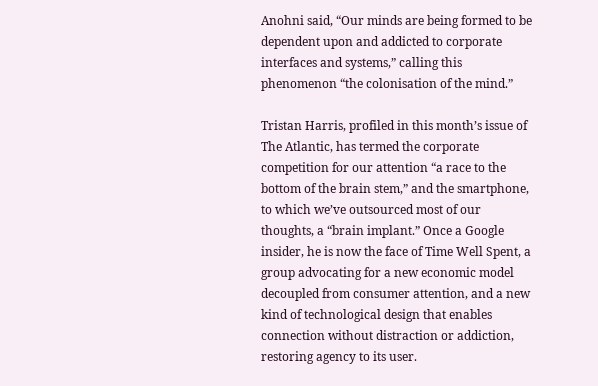Anohni said, “Our minds are being formed to be dependent upon and addicted to corporate interfaces and systems,” calling this phenomenon “the colonisation of the mind.”

Tristan Harris, profiled in this month’s issue of The Atlantic, has termed the corporate competition for our attention “a race to the bottom of the brain stem,” and the smartphone, to which we’ve outsourced most of our thoughts, a “brain implant.” Once a Google insider, he is now the face of Time Well Spent, a group advocating for a new economic model decoupled from consumer attention, and a new kind of technological design that enables connection without distraction or addiction, restoring agency to its user.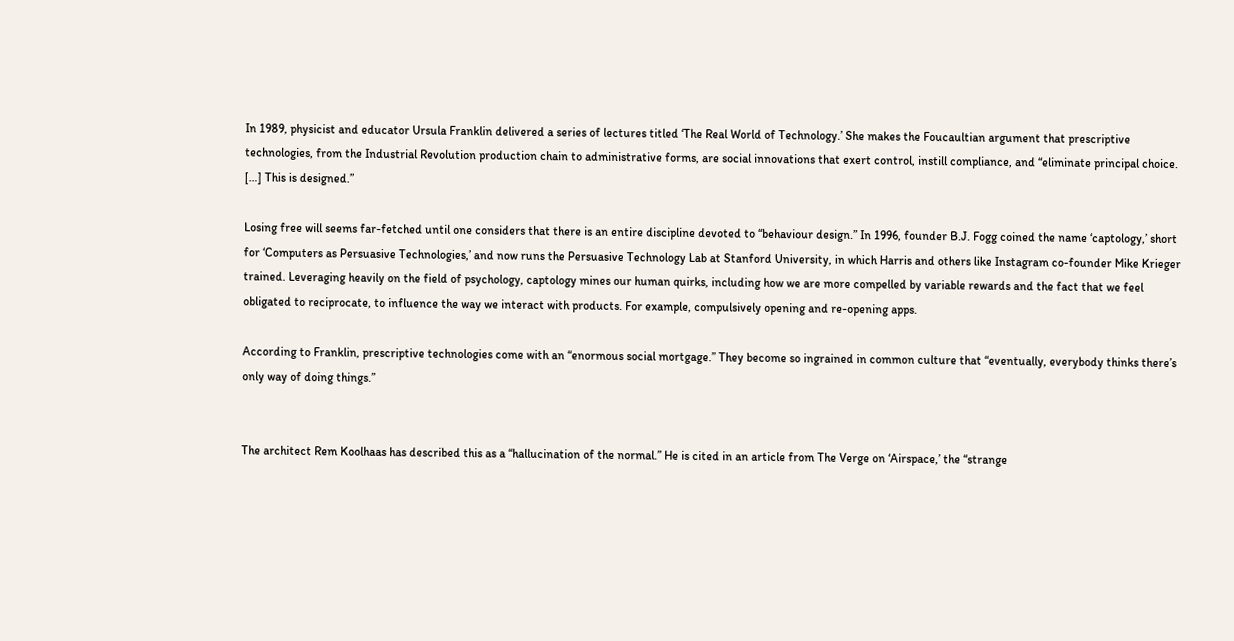In 1989, physicist and educator Ursula Franklin delivered a series of lectures titled ‘The Real World of Technology.’ She makes the Foucaultian argument that prescriptive technologies, from the Industrial Revolution production chain to administrative forms, are social innovations that exert control, instill compliance, and “eliminate principal choice. […] This is designed.”

Losing free will seems far-fetched until one considers that there is an entire discipline devoted to “behaviour design.” In 1996, founder B.J. Fogg coined the name ‘captology,’ short for ‘Computers as Persuasive Technologies,’ and now runs the Persuasive Technology Lab at Stanford University, in which Harris and others like Instagram co-founder Mike Krieger trained. Leveraging heavily on the field of psychology, captology mines our human quirks, including how we are more compelled by variable rewards and the fact that we feel obligated to reciprocate, to influence the way we interact with products. For example, compulsively opening and re-opening apps.

According to Franklin, prescriptive technologies come with an “enormous social mortgage.” They become so ingrained in common culture that “eventually, everybody thinks there’s only way of doing things.”


The architect Rem Koolhaas has described this as a “hallucination of the normal.” He is cited in an article from The Verge on ‘Airspace,’ the “strange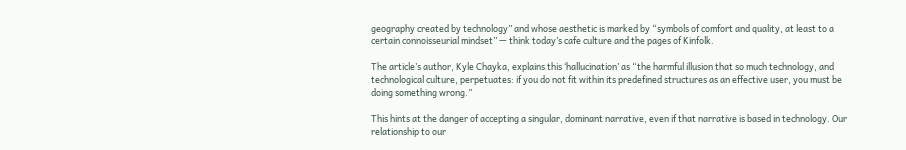geography created by technology” and whose aesthetic is marked by “symbols of comfort and quality, at least to a certain connoisseurial mindset” — think today’s cafe culture and the pages of Kinfolk.

The article’s author, Kyle Chayka, explains this ‘hallucination’ as “the harmful illusion that so much technology, and technological culture, perpetuates: if you do not fit within its predefined structures as an effective user, you must be doing something wrong.”

This hints at the danger of accepting a singular, dominant narrative, even if that narrative is based in technology. Our relationship to our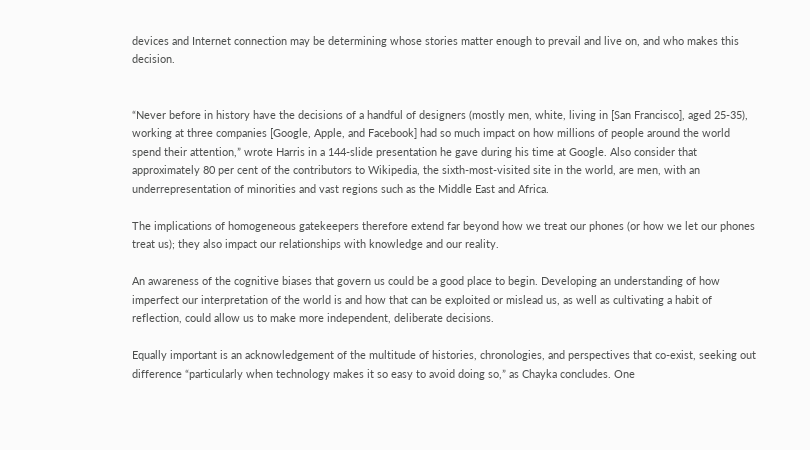devices and Internet connection may be determining whose stories matter enough to prevail and live on, and who makes this decision.


“Never before in history have the decisions of a handful of designers (mostly men, white, living in [San Francisco], aged 25-35), working at three companies [Google, Apple, and Facebook] had so much impact on how millions of people around the world spend their attention,” wrote Harris in a 144-slide presentation he gave during his time at Google. Also consider that approximately 80 per cent of the contributors to Wikipedia, the sixth-most-visited site in the world, are men, with an underrepresentation of minorities and vast regions such as the Middle East and Africa.

The implications of homogeneous gatekeepers therefore extend far beyond how we treat our phones (or how we let our phones treat us); they also impact our relationships with knowledge and our reality.

An awareness of the cognitive biases that govern us could be a good place to begin. Developing an understanding of how imperfect our interpretation of the world is and how that can be exploited or mislead us, as well as cultivating a habit of reflection, could allow us to make more independent, deliberate decisions.

Equally important is an acknowledgement of the multitude of histories, chronologies, and perspectives that co-exist, seeking out difference “particularly when technology makes it so easy to avoid doing so,” as Chayka concludes. One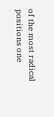of the most radical positions one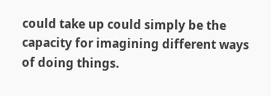could take up could simply be the capacity for imagining different ways of doing things.